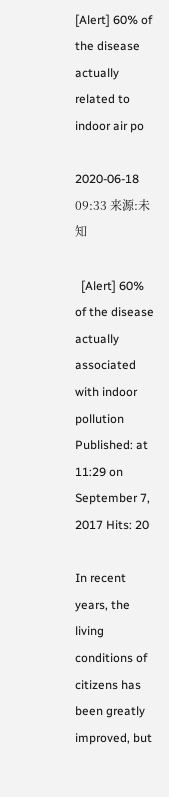[Alert] 60% of the disease actually related to indoor air po

2020-06-18 09:33 来源:未知

  [Alert] 60% of the disease actually associated with indoor pollution Published: at 11:29 on September 7, 2017 Hits: 20

In recent years, the living conditions of citizens has been greatly improved, but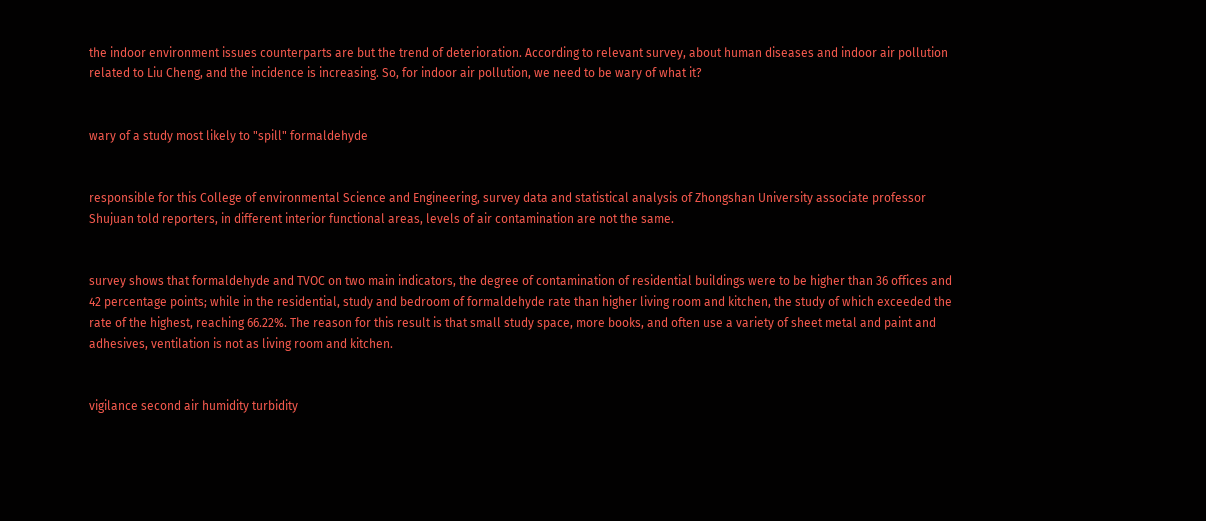the indoor environment issues counterparts are but the trend of deterioration. According to relevant survey, about human diseases and indoor air pollution related to Liu Cheng, and the incidence is increasing. So, for indoor air pollution, we need to be wary of what it?


wary of a study most likely to "spill" formaldehyde


responsible for this College of environmental Science and Engineering, survey data and statistical analysis of Zhongshan University associate professor Shujuan told reporters, in different interior functional areas, levels of air contamination are not the same.


survey shows that formaldehyde and TVOC on two main indicators, the degree of contamination of residential buildings were to be higher than 36 offices and 42 percentage points; while in the residential, study and bedroom of formaldehyde rate than higher living room and kitchen, the study of which exceeded the rate of the highest, reaching 66.22%. The reason for this result is that small study space, more books, and often use a variety of sheet metal and paint and adhesives, ventilation is not as living room and kitchen.


vigilance second air humidity turbidity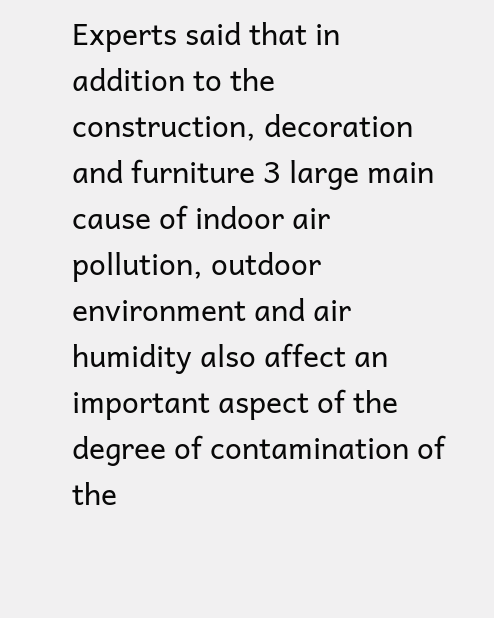Experts said that in addition to the construction, decoration and furniture 3 large main cause of indoor air pollution, outdoor environment and air humidity also affect an important aspect of the degree of contamination of the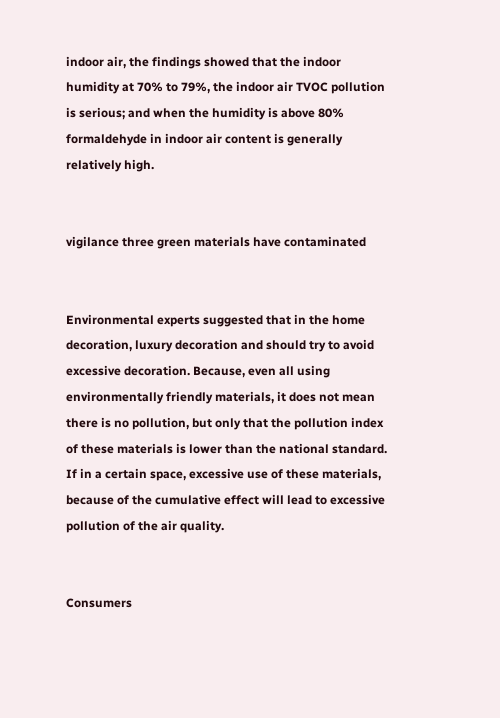indoor air, the findings showed that the indoor humidity at 70% to 79%, the indoor air TVOC pollution is serious; and when the humidity is above 80% formaldehyde in indoor air content is generally relatively high.


vigilance three green materials have contaminated


Environmental experts suggested that in the home decoration, luxury decoration and should try to avoid excessive decoration. Because, even all using environmentally friendly materials, it does not mean there is no pollution, but only that the pollution index of these materials is lower than the national standard. If in a certain space, excessive use of these materials, because of the cumulative effect will lead to excessive pollution of the air quality.


Consumers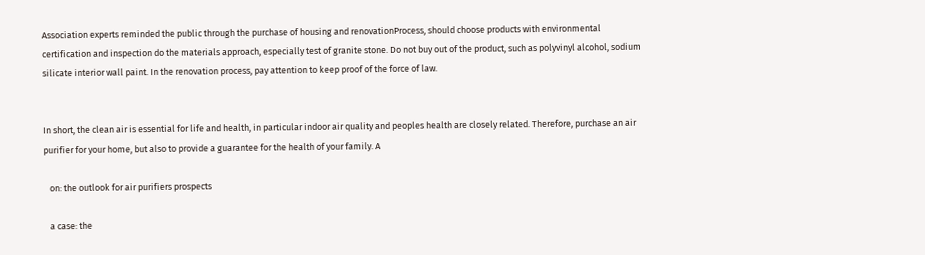Association experts reminded the public through the purchase of housing and renovationProcess, should choose products with environmental certification and inspection do the materials approach, especially test of granite stone. Do not buy out of the product, such as polyvinyl alcohol, sodium silicate interior wall paint. In the renovation process, pay attention to keep proof of the force of law.


In short, the clean air is essential for life and health, in particular indoor air quality and peoples health are closely related. Therefore, purchase an air purifier for your home, but also to provide a guarantee for the health of your family. A

   on: the outlook for air purifiers prospects

   a case: the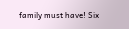family must have! Six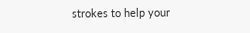strokes to help your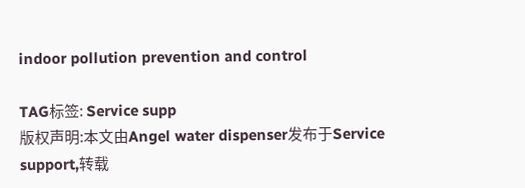indoor pollution prevention and control

TAG标签: Service supp
版权声明:本文由Angel water dispenser发布于Service support,转载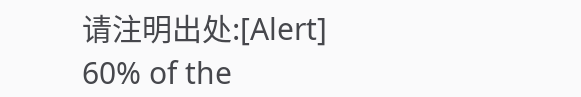请注明出处:[Alert] 60% of the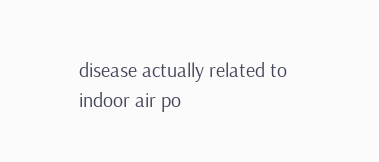disease actually related to indoor air po